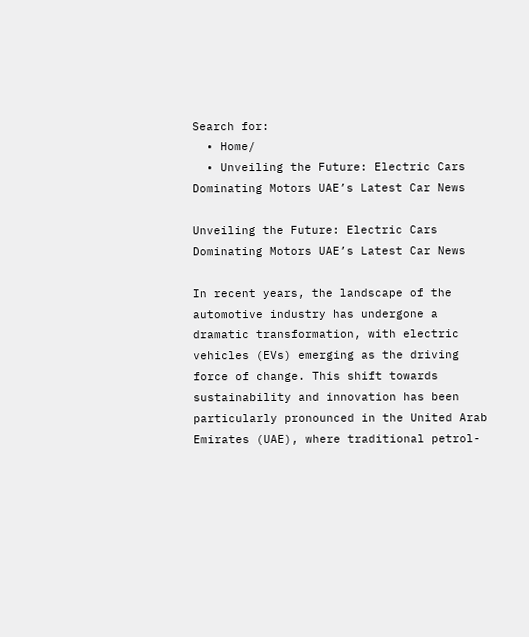Search for:
  • Home/
  • Unveiling the Future: Electric Cars Dominating Motors UAE’s Latest Car News

Unveiling the Future: Electric Cars Dominating Motors UAE’s Latest Car News

In recent years, the landscape of the automotive industry has undergone a dramatic transformation, with electric vehicles (EVs) emerging as the driving force of change. This shift towards sustainability and innovation has been particularly pronounced in the United Arab Emirates (UAE), where traditional petrol-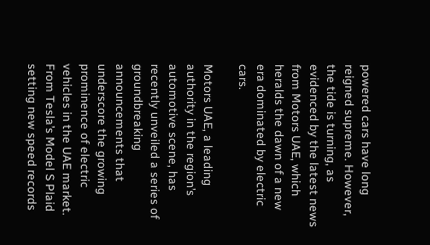powered cars have long reigned supreme. However, the tide is turning, as evidenced by the latest news from Motors UAE, which heralds the dawn of a new era dominated by electric cars.

Motors UAE, a leading authority in the region’s automotive scene, has recently unveiled a series of groundbreaking announcements that underscore the growing prominence of electric vehicles in the UAE market. From Tesla’s Model S Plaid setting new speed records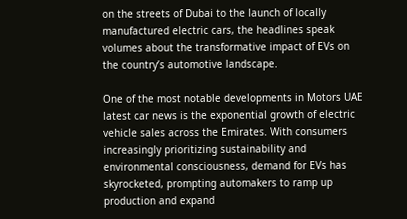on the streets of Dubai to the launch of locally manufactured electric cars, the headlines speak volumes about the transformative impact of EVs on the country’s automotive landscape.

One of the most notable developments in Motors UAE latest car news is the exponential growth of electric vehicle sales across the Emirates. With consumers increasingly prioritizing sustainability and environmental consciousness, demand for EVs has skyrocketed, prompting automakers to ramp up production and expand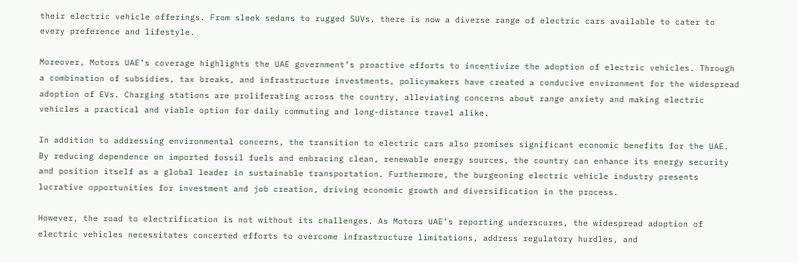their electric vehicle offerings. From sleek sedans to rugged SUVs, there is now a diverse range of electric cars available to cater to every preference and lifestyle.

Moreover, Motors UAE’s coverage highlights the UAE government’s proactive efforts to incentivize the adoption of electric vehicles. Through a combination of subsidies, tax breaks, and infrastructure investments, policymakers have created a conducive environment for the widespread adoption of EVs. Charging stations are proliferating across the country, alleviating concerns about range anxiety and making electric vehicles a practical and viable option for daily commuting and long-distance travel alike.

In addition to addressing environmental concerns, the transition to electric cars also promises significant economic benefits for the UAE. By reducing dependence on imported fossil fuels and embracing clean, renewable energy sources, the country can enhance its energy security and position itself as a global leader in sustainable transportation. Furthermore, the burgeoning electric vehicle industry presents lucrative opportunities for investment and job creation, driving economic growth and diversification in the process.

However, the road to electrification is not without its challenges. As Motors UAE’s reporting underscores, the widespread adoption of electric vehicles necessitates concerted efforts to overcome infrastructure limitations, address regulatory hurdles, and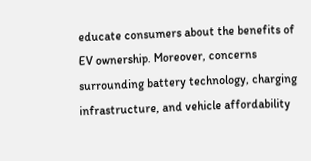educate consumers about the benefits of EV ownership. Moreover, concerns surrounding battery technology, charging infrastructure, and vehicle affordability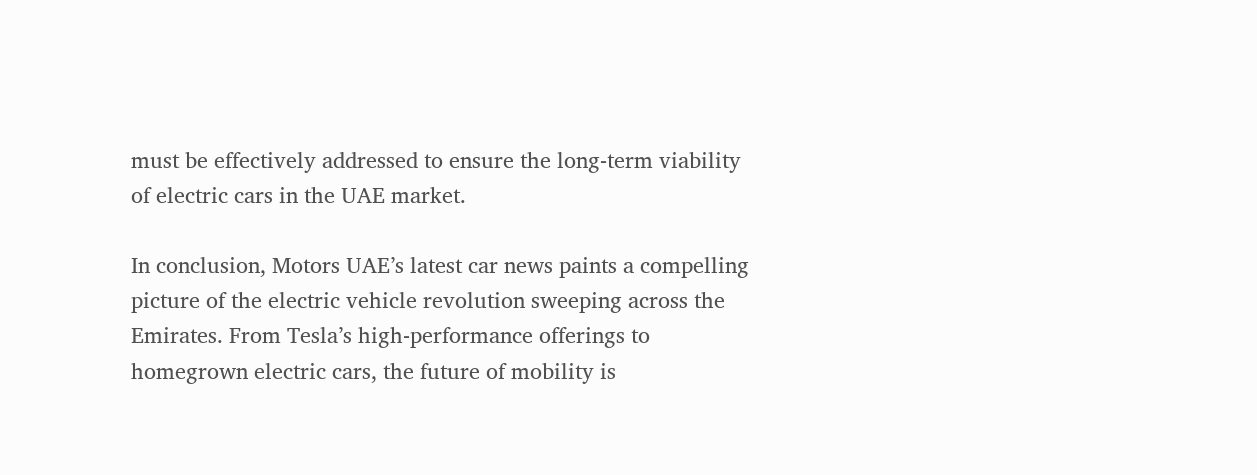must be effectively addressed to ensure the long-term viability of electric cars in the UAE market.

In conclusion, Motors UAE’s latest car news paints a compelling picture of the electric vehicle revolution sweeping across the Emirates. From Tesla’s high-performance offerings to homegrown electric cars, the future of mobility is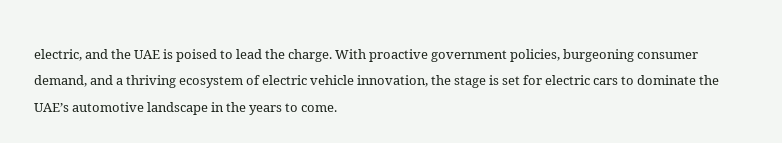electric, and the UAE is poised to lead the charge. With proactive government policies, burgeoning consumer demand, and a thriving ecosystem of electric vehicle innovation, the stage is set for electric cars to dominate the UAE’s automotive landscape in the years to come.